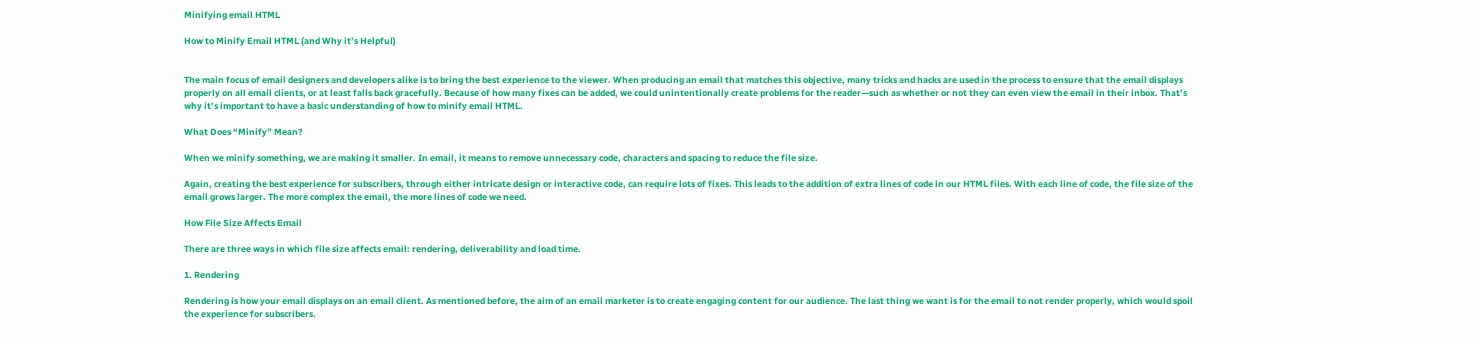Minifying email HTML

How to Minify Email HTML (and Why it’s Helpful)


The main focus of email designers and developers alike is to bring the best experience to the viewer. When producing an email that matches this objective, many tricks and hacks are used in the process to ensure that the email displays properly on all email clients, or at least falls back gracefully. Because of how many fixes can be added, we could unintentionally create problems for the reader—such as whether or not they can even view the email in their inbox. That’s why it’s important to have a basic understanding of how to minify email HTML.

What Does “Minify” Mean?

When we minify something, we are making it smaller. In email, it means to remove unnecessary code, characters and spacing to reduce the file size.

Again, creating the best experience for subscribers, through either intricate design or interactive code, can require lots of fixes. This leads to the addition of extra lines of code in our HTML files. With each line of code, the file size of the email grows larger. The more complex the email, the more lines of code we need.

How File Size Affects Email

There are three ways in which file size affects email: rendering, deliverability and load time.

1. Rendering

Rendering is how your email displays on an email client. As mentioned before, the aim of an email marketer is to create engaging content for our audience. The last thing we want is for the email to not render properly, which would spoil the experience for subscribers.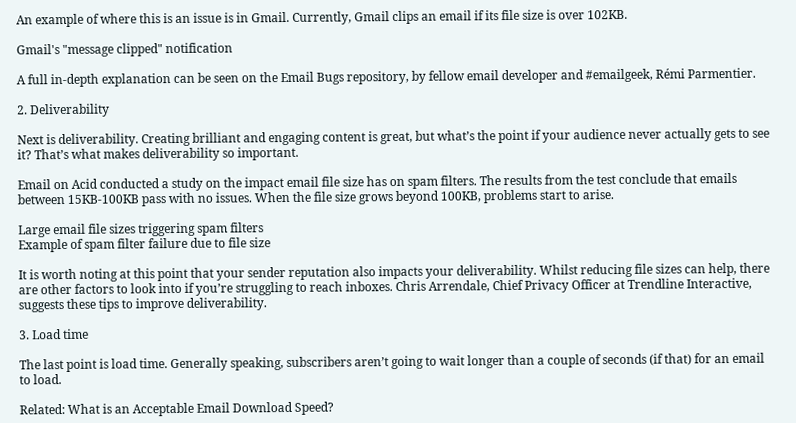An example of where this is an issue is in Gmail. Currently, Gmail clips an email if its file size is over 102KB.

Gmail's "message clipped" notification

A full in-depth explanation can be seen on the Email Bugs repository, by fellow email developer and #emailgeek, Rémi Parmentier.

2. Deliverability

Next is deliverability. Creating brilliant and engaging content is great, but what’s the point if your audience never actually gets to see it? That’s what makes deliverability so important.

Email on Acid conducted a study on the impact email file size has on spam filters. The results from the test conclude that emails between 15KB-100KB pass with no issues. When the file size grows beyond 100KB, problems start to arise.

Large email file sizes triggering spam filters
Example of spam filter failure due to file size

It is worth noting at this point that your sender reputation also impacts your deliverability. Whilst reducing file sizes can help, there are other factors to look into if you’re struggling to reach inboxes. Chris Arrendale, Chief Privacy Officer at Trendline Interactive, suggests these tips to improve deliverability.

3. Load time

The last point is load time. Generally speaking, subscribers aren’t going to wait longer than a couple of seconds (if that) for an email to load.

Related: What is an Acceptable Email Download Speed?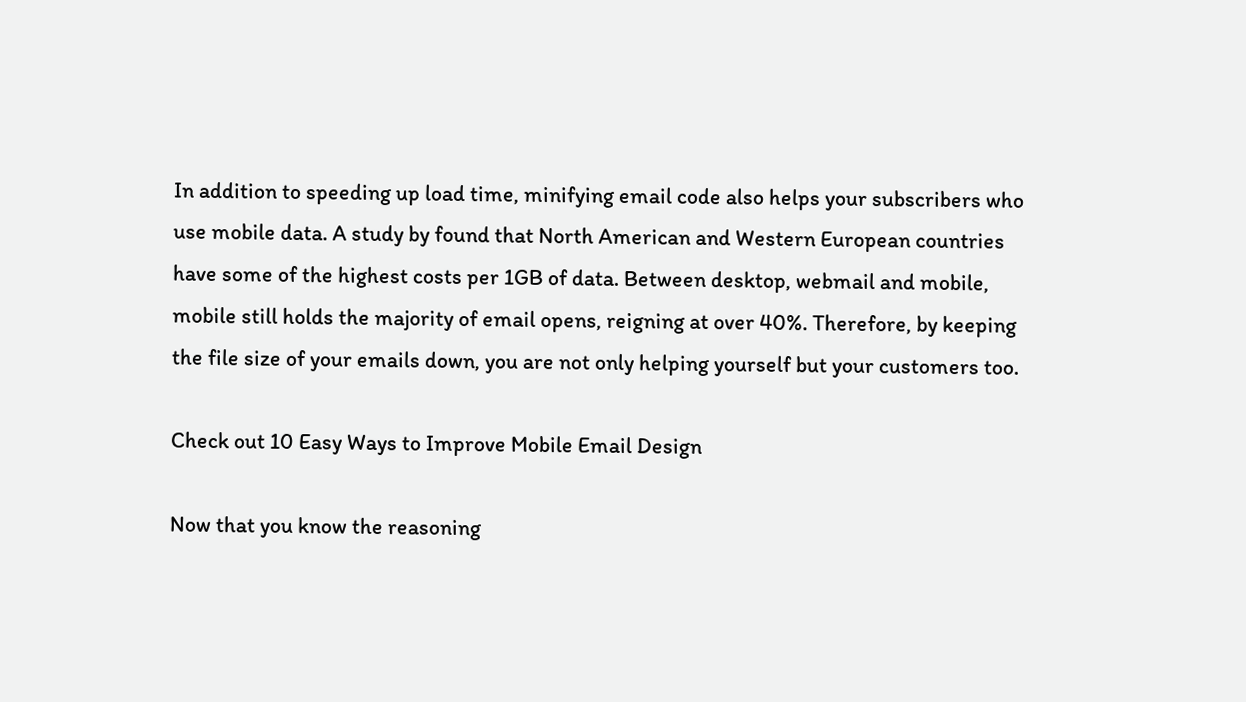In addition to speeding up load time, minifying email code also helps your subscribers who use mobile data. A study by found that North American and Western European countries have some of the highest costs per 1GB of data. Between desktop, webmail and mobile, mobile still holds the majority of email opens, reigning at over 40%. Therefore, by keeping the file size of your emails down, you are not only helping yourself but your customers too.

Check out 10 Easy Ways to Improve Mobile Email Design

Now that you know the reasoning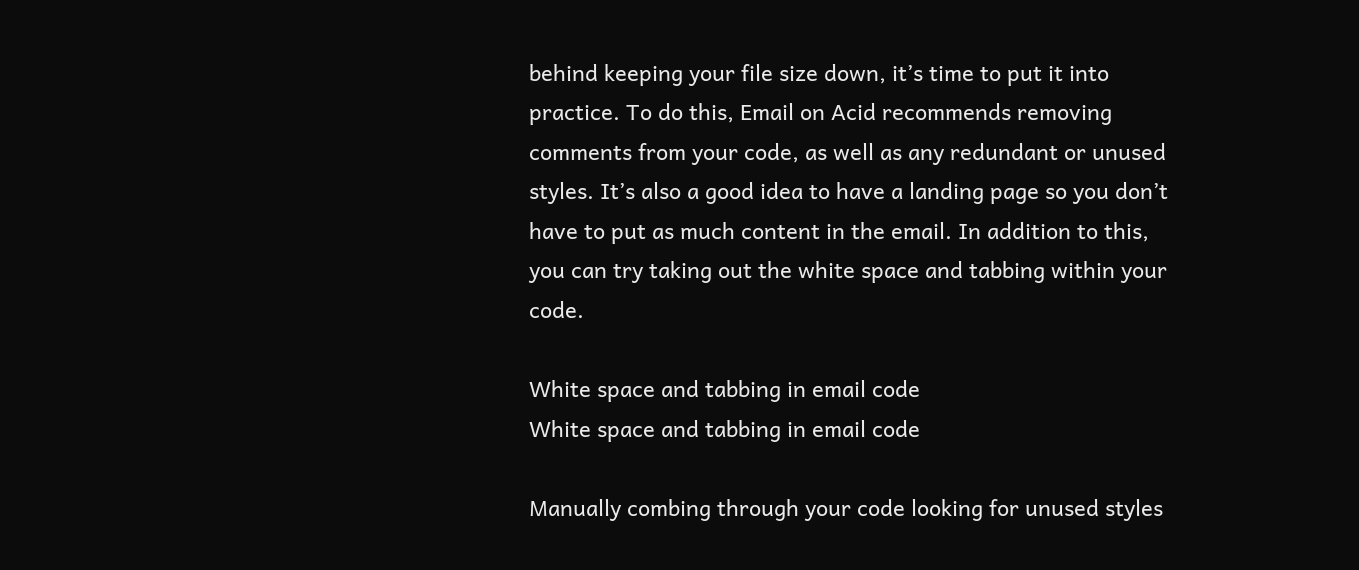behind keeping your file size down, it’s time to put it into practice. To do this, Email on Acid recommends removing comments from your code, as well as any redundant or unused styles. It’s also a good idea to have a landing page so you don’t have to put as much content in the email. In addition to this, you can try taking out the white space and tabbing within your code.

White space and tabbing in email code
White space and tabbing in email code

Manually combing through your code looking for unused styles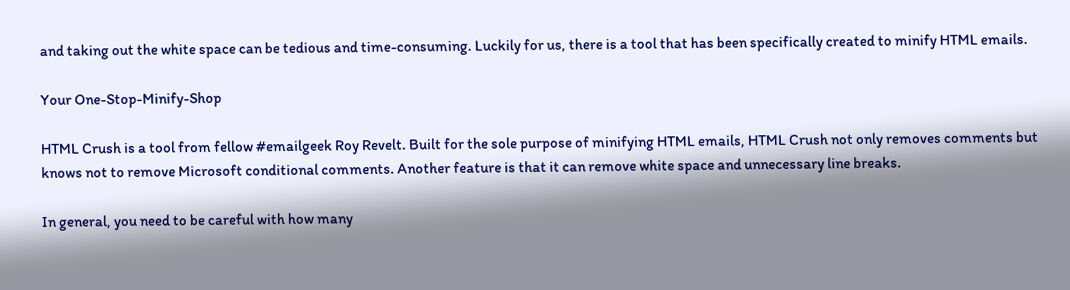and taking out the white space can be tedious and time-consuming. Luckily for us, there is a tool that has been specifically created to minify HTML emails.

Your One-Stop-Minify-Shop

HTML Crush is a tool from fellow #emailgeek Roy Revelt. Built for the sole purpose of minifying HTML emails, HTML Crush not only removes comments but knows not to remove Microsoft conditional comments. Another feature is that it can remove white space and unnecessary line breaks.

In general, you need to be careful with how many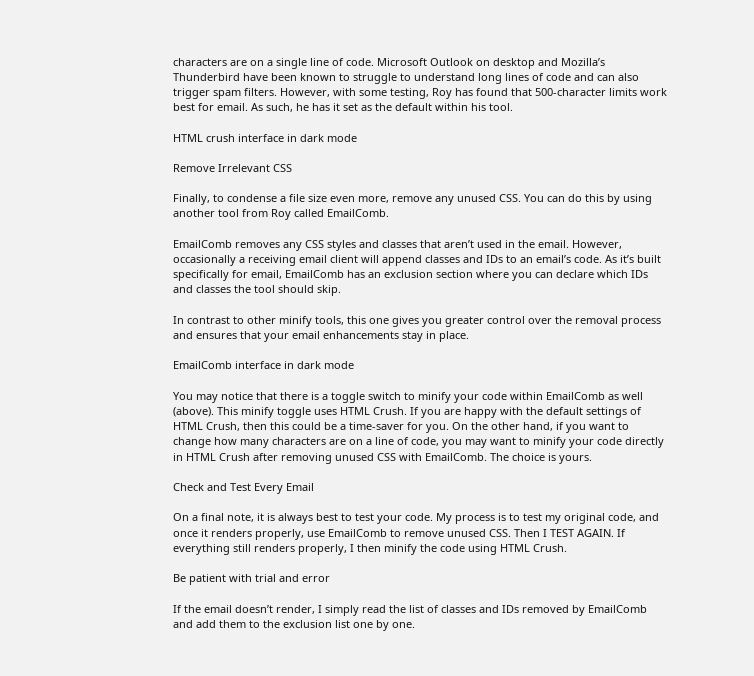characters are on a single line of code. Microsoft Outlook on desktop and Mozilla’s Thunderbird have been known to struggle to understand long lines of code and can also trigger spam filters. However, with some testing, Roy has found that 500-character limits work best for email. As such, he has it set as the default within his tool.

HTML crush interface in dark mode

Remove Irrelevant CSS

Finally, to condense a file size even more, remove any unused CSS. You can do this by using another tool from Roy called EmailComb.

EmailComb removes any CSS styles and classes that aren’t used in the email. However, occasionally a receiving email client will append classes and IDs to an email’s code. As it’s built specifically for email, EmailComb has an exclusion section where you can declare which IDs and classes the tool should skip.

In contrast to other minify tools, this one gives you greater control over the removal process and ensures that your email enhancements stay in place.

EmailComb interface in dark mode

You may notice that there is a toggle switch to minify your code within EmailComb as well (above). This minify toggle uses HTML Crush. If you are happy with the default settings of HTML Crush, then this could be a time-saver for you. On the other hand, if you want to change how many characters are on a line of code, you may want to minify your code directly in HTML Crush after removing unused CSS with EmailComb. The choice is yours.

Check and Test Every Email

On a final note, it is always best to test your code. My process is to test my original code, and once it renders properly, use EmailComb to remove unused CSS. Then I TEST AGAIN. If everything still renders properly, I then minify the code using HTML Crush.

Be patient with trial and error

If the email doesn’t render, I simply read the list of classes and IDs removed by EmailComb and add them to the exclusion list one by one.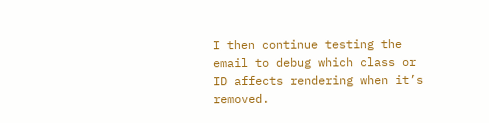I then continue testing the email to debug which class or ID affects rendering when it’s removed.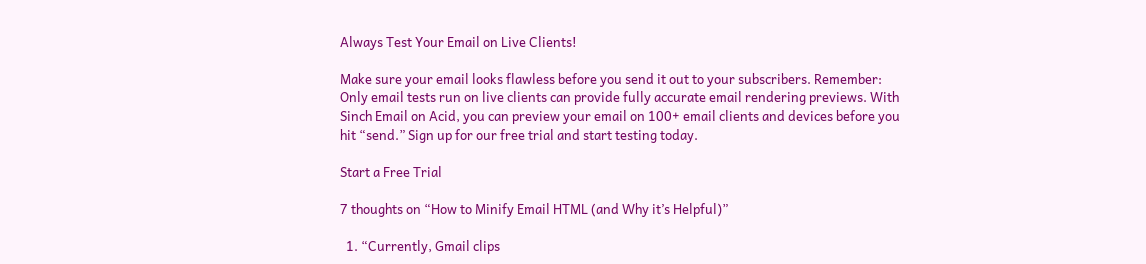Always Test Your Email on Live Clients!

Make sure your email looks flawless before you send it out to your subscribers. Remember: Only email tests run on live clients can provide fully accurate email rendering previews. With Sinch Email on Acid, you can preview your email on 100+ email clients and devices before you hit “send.” Sign up for our free trial and start testing today.

Start a Free Trial

7 thoughts on “How to Minify Email HTML (and Why it’s Helpful)”

  1. “Currently, Gmail clips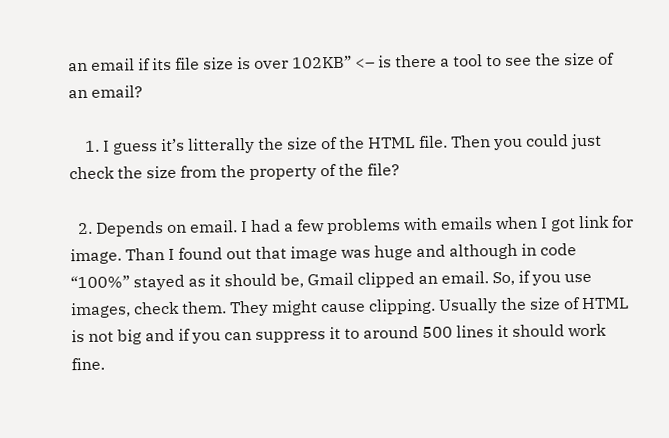an email if its file size is over 102KB” <– is there a tool to see the size of an email?

    1. I guess it’s litterally the size of the HTML file. Then you could just check the size from the property of the file?

  2. Depends on email. I had a few problems with emails when I got link for image. Than I found out that image was huge and although in code “100%” stayed as it should be, Gmail clipped an email. So, if you use images, check them. They might cause clipping. Usually the size of HTML is not big and if you can suppress it to around 500 lines it should work fine.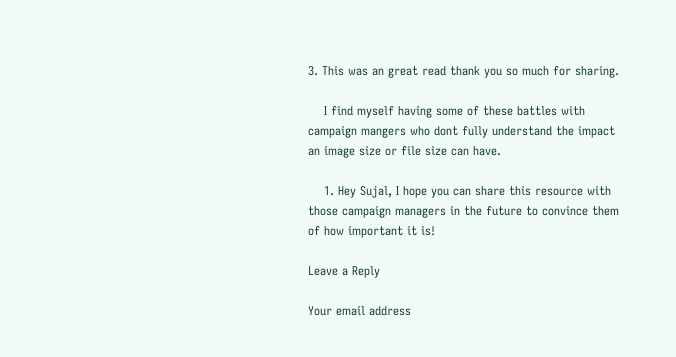3. This was an great read thank you so much for sharing.

    I find myself having some of these battles with campaign mangers who dont fully understand the impact an image size or file size can have.

    1. Hey Sujal, I hope you can share this resource with those campaign managers in the future to convince them of how important it is!

Leave a Reply

Your email address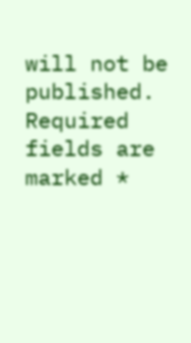will not be published. Required fields are marked *